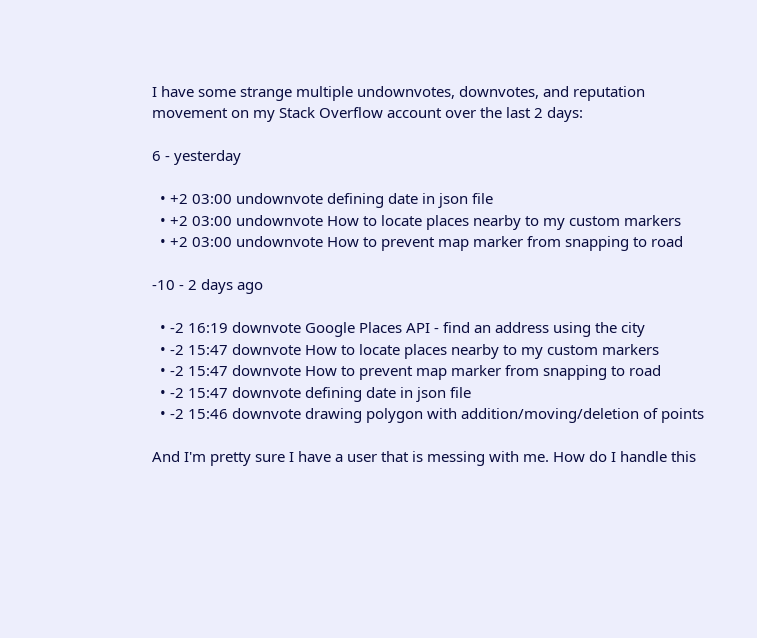I have some strange multiple undownvotes, downvotes, and reputation movement on my Stack Overflow account over the last 2 days:

6 - yesterday

  • +2 03:00 undownvote defining date in json file
  • +2 03:00 undownvote How to locate places nearby to my custom markers
  • +2 03:00 undownvote How to prevent map marker from snapping to road

-10 - 2 days ago

  • -2 16:19 downvote Google Places API - find an address using the city
  • -2 15:47 downvote How to locate places nearby to my custom markers
  • -2 15:47 downvote How to prevent map marker from snapping to road
  • -2 15:47 downvote defining date in json file
  • -2 15:46 downvote drawing polygon with addition/moving/deletion of points

And I'm pretty sure I have a user that is messing with me. How do I handle this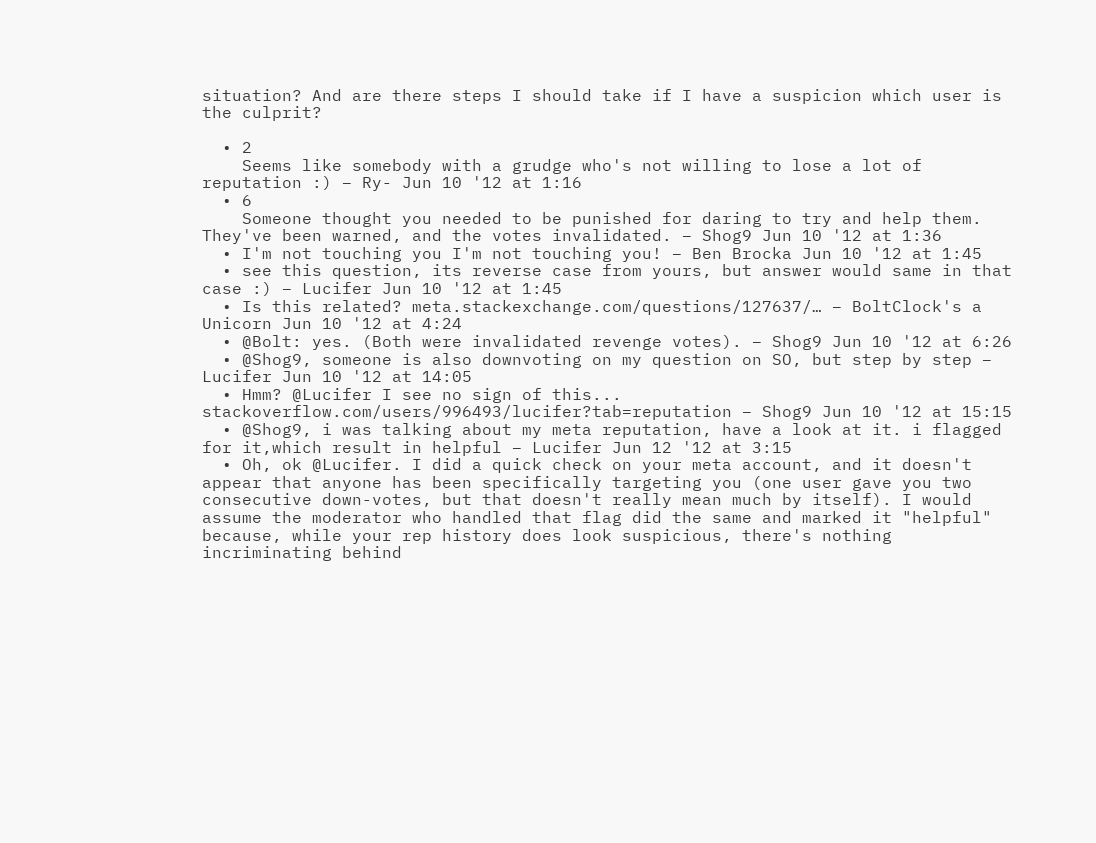situation? And are there steps I should take if I have a suspicion which user is the culprit?

  • 2
    Seems like somebody with a grudge who's not willing to lose a lot of reputation :) – Ry- Jun 10 '12 at 1:16
  • 6
    Someone thought you needed to be punished for daring to try and help them. They've been warned, and the votes invalidated. – Shog9 Jun 10 '12 at 1:36
  • I'm not touching you I'm not touching you! – Ben Brocka Jun 10 '12 at 1:45
  • see this question, its reverse case from yours, but answer would same in that case :) – Lucifer Jun 10 '12 at 1:45
  • Is this related? meta.stackexchange.com/questions/127637/… – BoltClock's a Unicorn Jun 10 '12 at 4:24
  • @Bolt: yes. (Both were invalidated revenge votes). – Shog9 Jun 10 '12 at 6:26
  • @Shog9, someone is also downvoting on my question on SO, but step by step – Lucifer Jun 10 '12 at 14:05
  • Hmm? @Lucifer I see no sign of this... stackoverflow.com/users/996493/lucifer?tab=reputation – Shog9 Jun 10 '12 at 15:15
  • @Shog9, i was talking about my meta reputation, have a look at it. i flagged for it,which result in helpful – Lucifer Jun 12 '12 at 3:15
  • Oh, ok @Lucifer. I did a quick check on your meta account, and it doesn't appear that anyone has been specifically targeting you (one user gave you two consecutive down-votes, but that doesn't really mean much by itself). I would assume the moderator who handled that flag did the same and marked it "helpful" because, while your rep history does look suspicious, there's nothing incriminating behind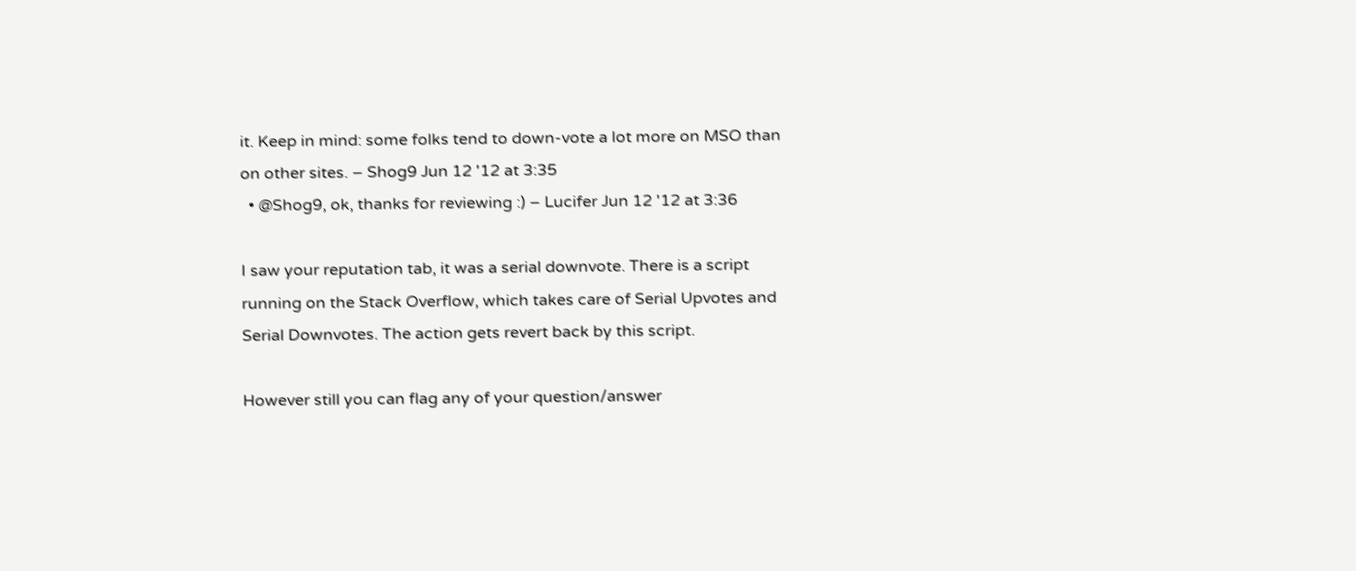it. Keep in mind: some folks tend to down-vote a lot more on MSO than on other sites. – Shog9 Jun 12 '12 at 3:35
  • @Shog9, ok, thanks for reviewing :) – Lucifer Jun 12 '12 at 3:36

I saw your reputation tab, it was a serial downvote. There is a script running on the Stack Overflow, which takes care of Serial Upvotes and Serial Downvotes. The action gets revert back by this script.

However still you can flag any of your question/answer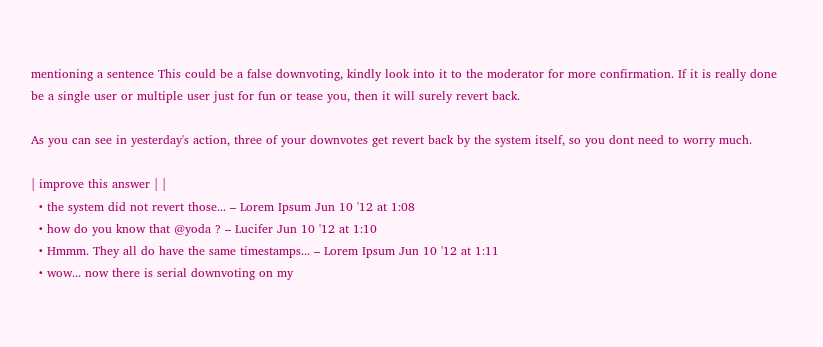mentioning a sentence This could be a false downvoting, kindly look into it to the moderator for more confirmation. If it is really done be a single user or multiple user just for fun or tease you, then it will surely revert back.

As you can see in yesterday's action, three of your downvotes get revert back by the system itself, so you dont need to worry much.

| improve this answer | |
  • the system did not revert those... – Lorem Ipsum Jun 10 '12 at 1:08
  • how do you know that @yoda ? – Lucifer Jun 10 '12 at 1:10
  • Hmmm. They all do have the same timestamps... – Lorem Ipsum Jun 10 '12 at 1:11
  • wow... now there is serial downvoting on my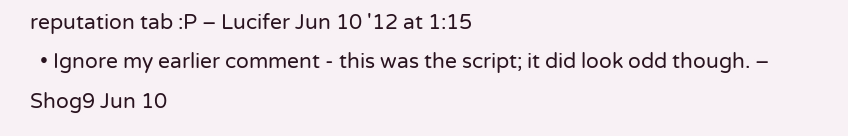reputation tab :P – Lucifer Jun 10 '12 at 1:15
  • Ignore my earlier comment - this was the script; it did look odd though. – Shog9 Jun 10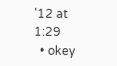'12 at 1:29
  • okey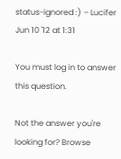status-ignored :) – Lucifer Jun 10 '12 at 1:31

You must log in to answer this question.

Not the answer you're looking for? Browse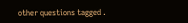other questions tagged .